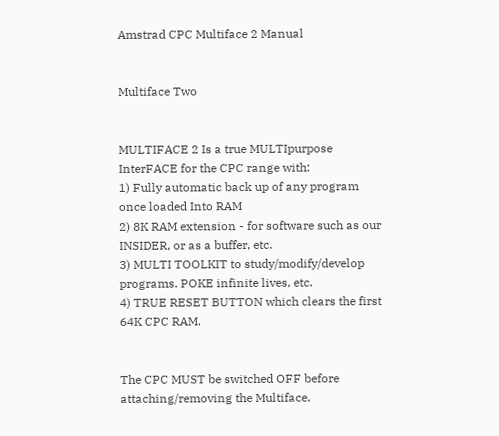Amstrad CPC Multiface 2 Manual


Multiface Two


MULTIFACE 2 Is a true MULTIpurpose InterFACE for the CPC range with:
1) Fully automatic back up of any program once loaded Into RAM
2) 8K RAM extension - for software such as our INSIDER, or as a buffer, etc.
3) MULTI TOOLKIT to study/modify/develop programs. POKE infinite lives, etc.
4) TRUE RESET BUTTON which clears the first 64K CPC RAM.


The CPC MUST be switched OFF before attaching/removing the Multiface.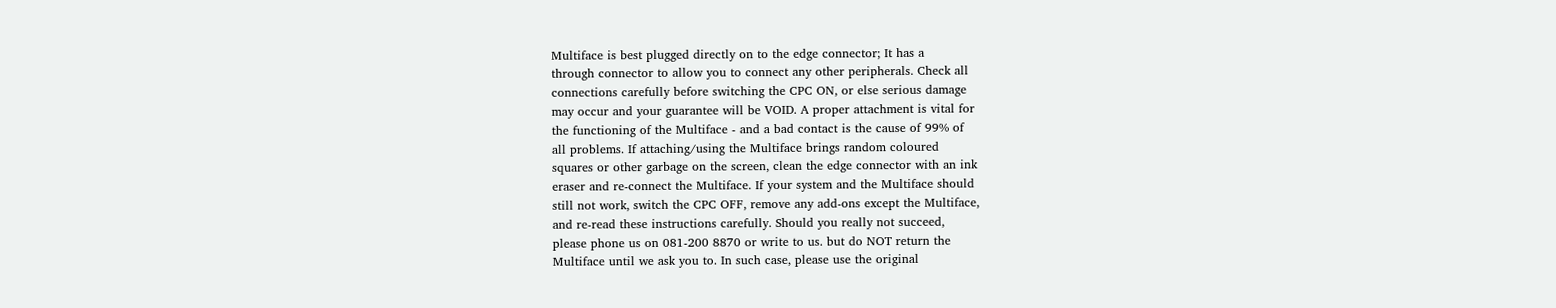Multiface is best plugged directly on to the edge connector; It has a
through connector to allow you to connect any other peripherals. Check all
connections carefully before switching the CPC ON, or else serious damage
may occur and your guarantee will be VOID. A proper attachment is vital for
the functioning of the Multiface - and a bad contact is the cause of 99% of
all problems. If attaching/using the Multiface brings random coloured
squares or other garbage on the screen, clean the edge connector with an ink
eraser and re-connect the Multiface. If your system and the Multiface should
still not work, switch the CPC OFF, remove any add-ons except the Multiface,
and re-read these instructions carefully. Should you really not succeed,
please phone us on 081-200 8870 or write to us. but do NOT return the
Multiface until we ask you to. In such case, please use the original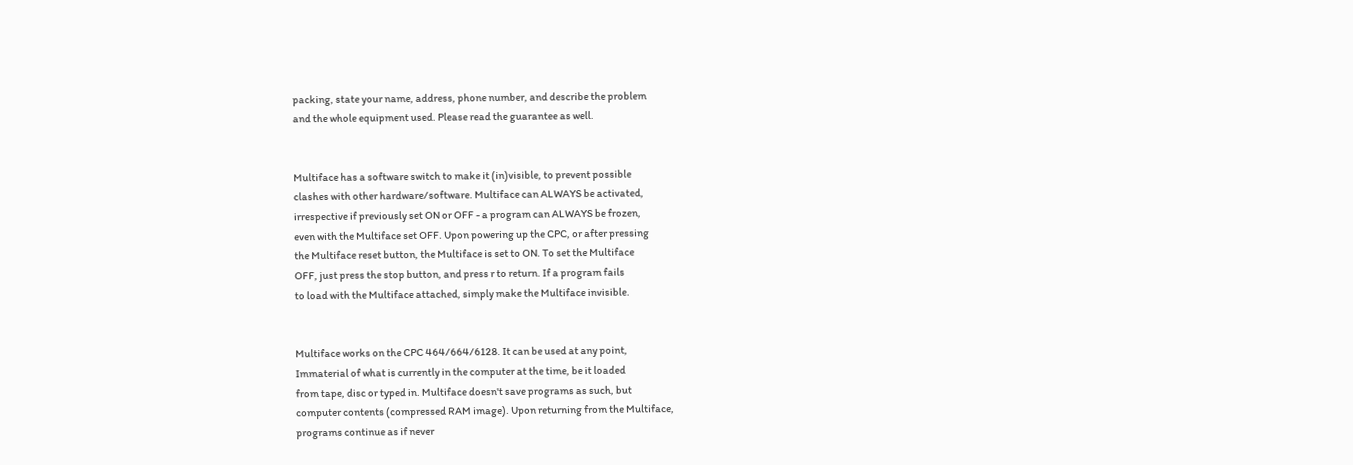packing, state your name, address, phone number, and describe the problem
and the whole equipment used. Please read the guarantee as well.


Multiface has a software switch to make it (in)visible, to prevent possible
clashes with other hardware/software. Multiface can ALWAYS be activated,
irrespective if previously set ON or OFF - a program can ALWAYS be frozen,
even with the Multiface set OFF. Upon powering up the CPC, or after pressing
the Multiface reset button, the Multiface is set to ON. To set the Multiface
OFF, just press the stop button, and press r to return. If a program fails
to load with the Multiface attached, simply make the Multiface invisible.


Multiface works on the CPC 464/664/6128. It can be used at any point,
Immaterial of what is currently in the computer at the time, be it loaded
from tape, disc or typed in. Multiface doesn't save programs as such, but
computer contents (compressed RAM image). Upon returning from the Multiface,
programs continue as if never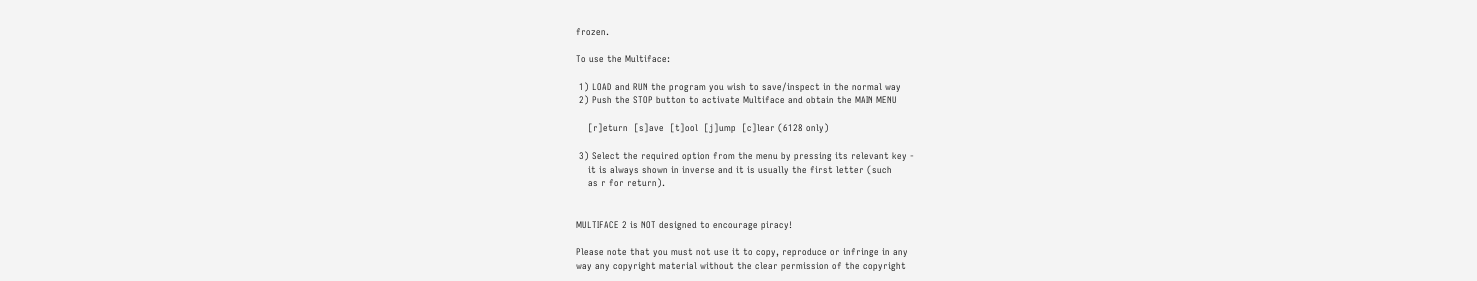frozen.

To use the Multiface:

 1) LOAD and RUN the program you wish to save/inspect in the normal way
 2) Push the STOP button to activate Multiface and obtain the MAIN MENU

    [r]eturn  [s]ave  [t]ool  [j]ump  [c]lear (6128 only)

 3) Select the required option from the menu by pressing its relevant key -
    it is always shown in inverse and it is usually the first letter (such
    as r for return).


MULTIFACE 2 is NOT designed to encourage piracy!

Please note that you must not use it to copy, reproduce or infringe in any
way any copyright material without the clear permission of the copyright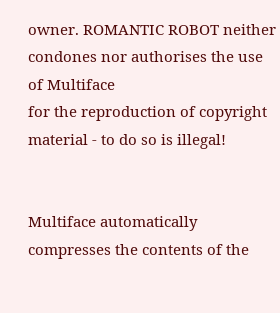owner. ROMANTIC ROBOT neither condones nor authorises the use of Multiface
for the reproduction of copyright material - to do so is illegal!


Multiface automatically compresses the contents of the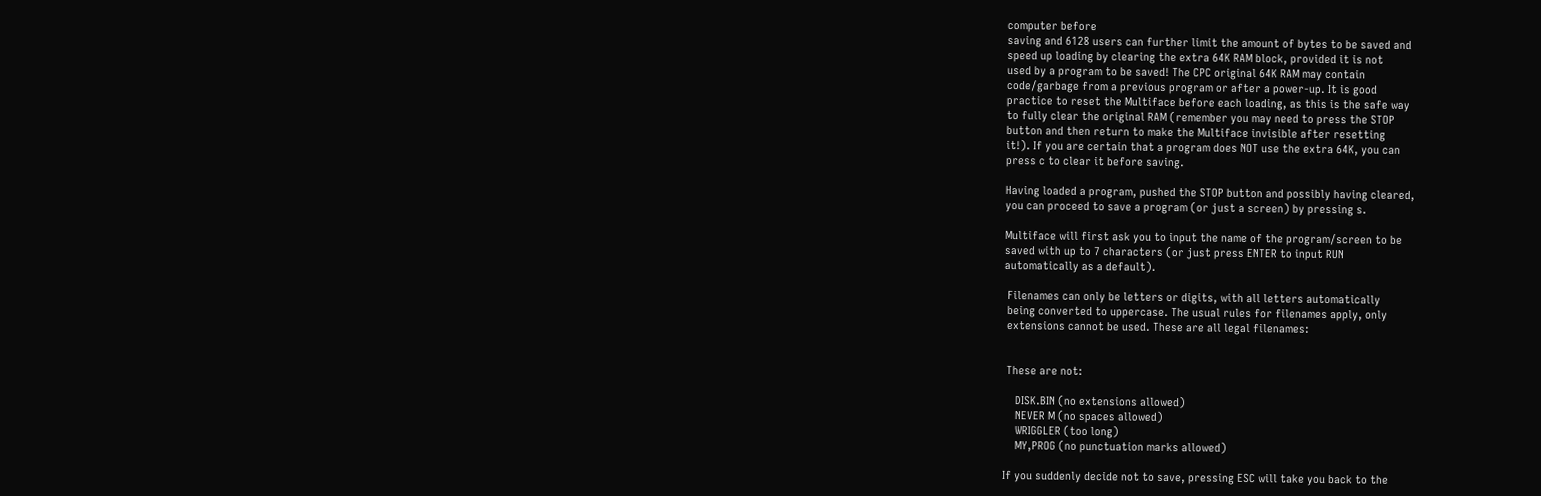computer before
saving and 6128 users can further limit the amount of bytes to be saved and
speed up loading by clearing the extra 64K RAM block, provided it is not
used by a program to be saved! The CPC original 64K RAM may contain
code/garbage from a previous program or after a power-up. It is good
practice to reset the Multiface before each loading, as this is the safe way
to fully clear the original RAM (remember you may need to press the STOP
button and then return to make the Multiface invisible after resetting
it!). If you are certain that a program does NOT use the extra 64K, you can
press c to clear it before saving.

Having loaded a program, pushed the STOP button and possibly having cleared,
you can proceed to save a program (or just a screen) by pressing s.

Multiface will first ask you to input the name of the program/screen to be
saved with up to 7 characters (or just press ENTER to input RUN
automatically as a default).

 Filenames can only be letters or digits, with all letters automatically
 being converted to uppercase. The usual rules for filenames apply, only
 extensions cannot be used. These are all legal filenames:


 These are not:

    DISK.BIN (no extensions allowed)
    NEVER M (no spaces allowed)
    WRIGGLER (too long)
    MY,PROG (no punctuation marks allowed)

If you suddenly decide not to save, pressing ESC will take you back to the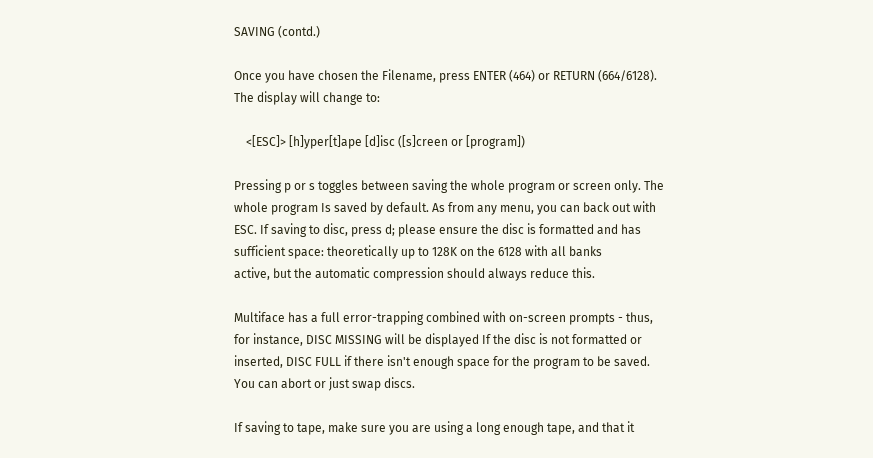SAVING (contd.)

Once you have chosen the Filename, press ENTER (464) or RETURN (664/6128).
The display will change to:

    <[ESC]> [h]yper[t]ape [d]isc ([s]creen or [program])

Pressing p or s toggles between saving the whole program or screen only. The
whole program Is saved by default. As from any menu, you can back out with
ESC. If saving to disc, press d; please ensure the disc is formatted and has
sufficient space: theoretically up to 128K on the 6128 with all banks
active, but the automatic compression should always reduce this.

Multiface has a full error-trapping combined with on-screen prompts - thus,
for instance, DISC MISSING will be displayed If the disc is not formatted or
inserted, DISC FULL if there isn't enough space for the program to be saved.
You can abort or just swap discs.

If saving to tape, make sure you are using a long enough tape, and that it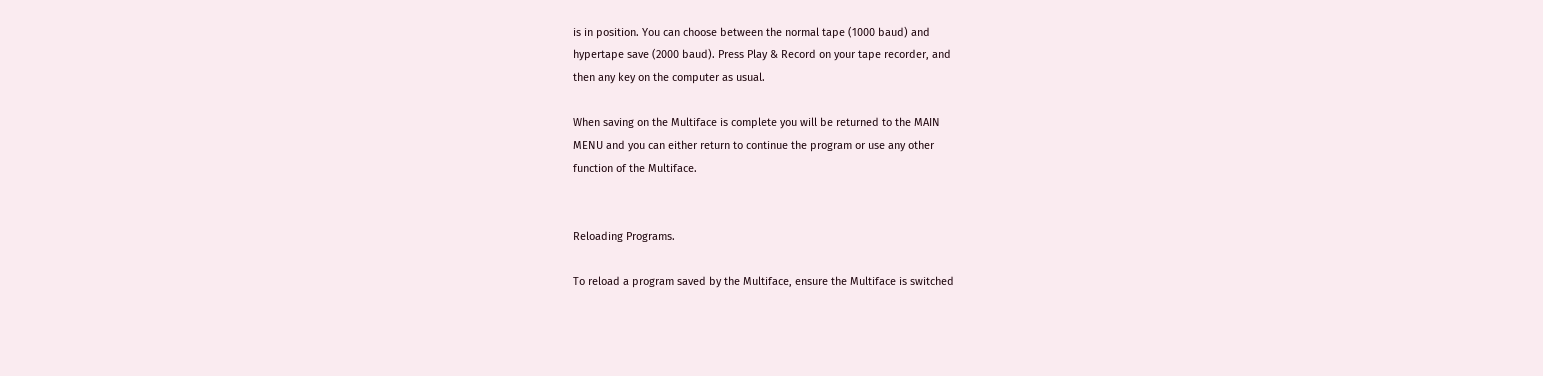is in position. You can choose between the normal tape (1000 baud) and
hypertape save (2000 baud). Press Play & Record on your tape recorder, and
then any key on the computer as usual.

When saving on the Multiface is complete you will be returned to the MAIN
MENU and you can either return to continue the program or use any other
function of the Multiface.


Reloading Programs.

To reload a program saved by the Multiface, ensure the Multiface is switched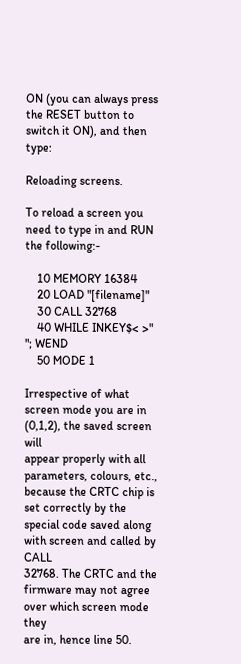ON (you can always press the RESET button to switch it ON), and then type:

Reloading screens.

To reload a screen you need to type in and RUN the following:-

    10 MEMORY 16384
    20 LOAD "[filename]"
    30 CALL 32768
    40 WHILE INKEY$< >" "; WEND
    50 MODE 1

Irrespective of what screen mode you are in (0,1,2), the saved screen will
appear properly with all parameters, colours, etc., because the CRTC chip is
set correctly by the special code saved along with screen and called by CALL
32768. The CRTC and the firmware may not agree over which screen mode they
are in, hence line 50.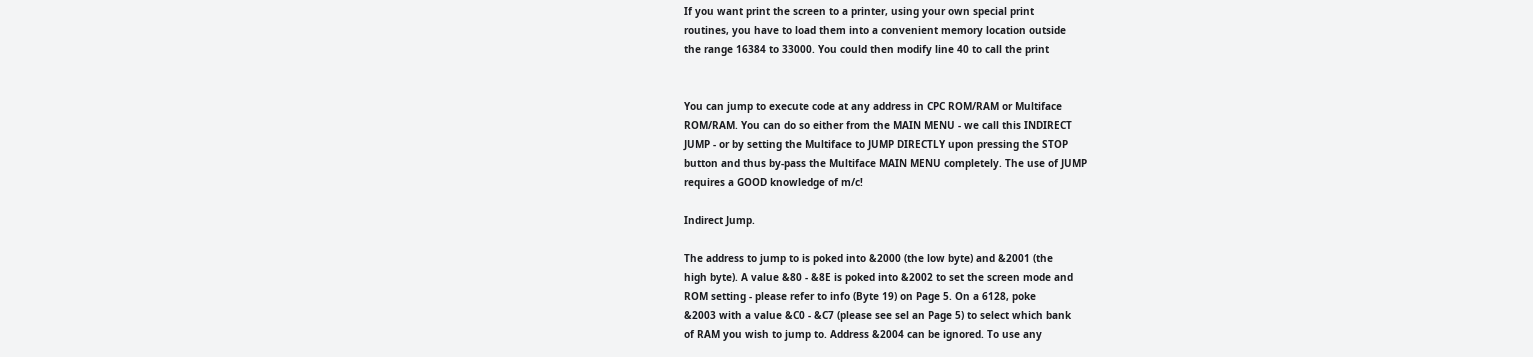If you want print the screen to a printer, using your own special print
routines, you have to load them into a convenient memory location outside
the range 16384 to 33000. You could then modify line 40 to call the print


You can jump to execute code at any address in CPC ROM/RAM or Multiface
ROM/RAM. You can do so either from the MAIN MENU - we call this INDIRECT
JUMP - or by setting the Multiface to JUMP DIRECTLY upon pressing the STOP
button and thus by-pass the Multiface MAIN MENU completely. The use of JUMP
requires a GOOD knowledge of m/c!

Indirect Jump.

The address to jump to is poked into &2000 (the low byte) and &2001 (the
high byte). A value &80 - &8E is poked into &2002 to set the screen mode and
ROM setting - please refer to info (Byte 19) on Page 5. On a 6128, poke
&2003 with a value &C0 - &C7 (please see sel an Page 5) to select which bank
of RAM you wish to jump to. Address &2004 can be ignored. To use any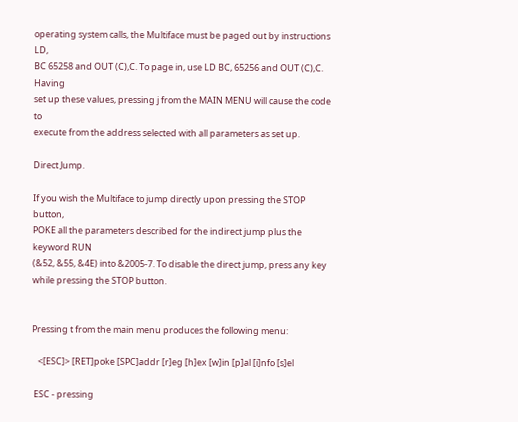operating system calls, the Multiface must be paged out by instructions LD,
BC 65258 and OUT (C),C. To page in, use LD BC, 65256 and OUT (C),C. Having
set up these values, pressing j from the MAIN MENU will cause the code to
execute from the address selected with all parameters as set up.

Direct Jump.

If you wish the Multiface to jump directly upon pressing the STOP button,
POKE all the parameters described for the indirect jump plus the keyword RUN
(&52, &55, &4E) into &2005-7. To disable the direct jump, press any key
while pressing the STOP button.


Pressing t from the main menu produces the following menu:

   <[ESC]> [RET]poke [SPC]addr [r]eg [h]ex [w]in [p]al [i]nfo [s]el

 ESC - pressing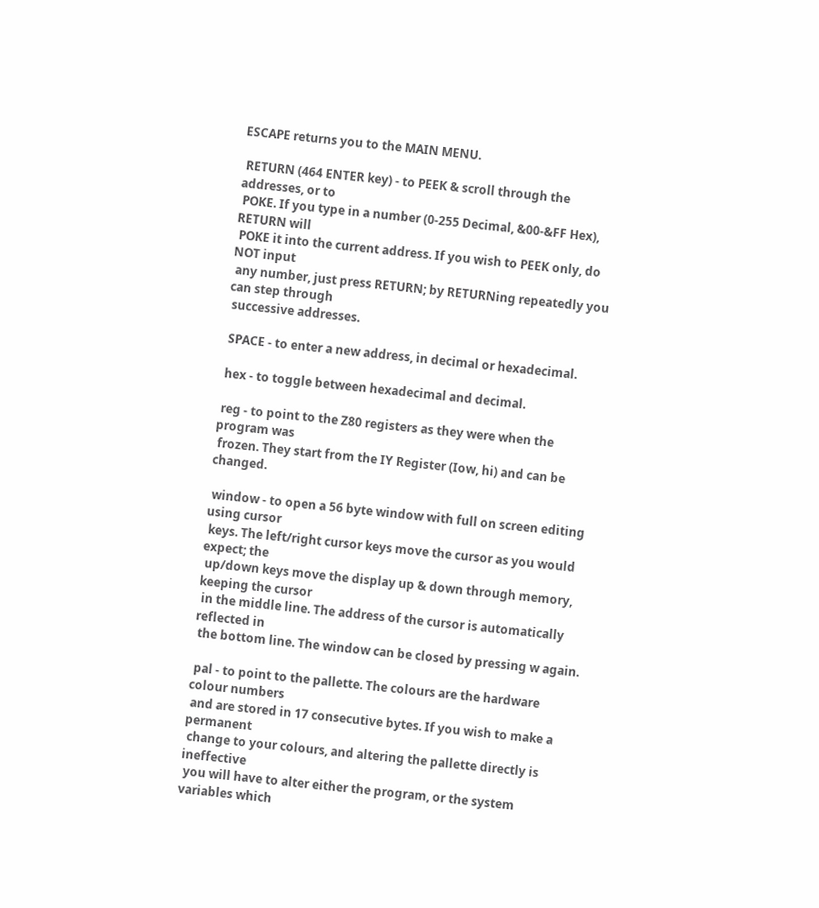ESCAPE returns you to the MAIN MENU.

 RETURN (464 ENTER key) - to PEEK & scroll through the addresses, or to
 POKE. If you type in a number (0-255 Decimal, &00-&FF Hex), RETURN will
 POKE it into the current address. If you wish to PEEK only, do NOT input
 any number, just press RETURN; by RETURNing repeatedly you can step through
 successive addresses.

 SPACE - to enter a new address, in decimal or hexadecimal.

 hex - to toggle between hexadecimal and decimal.

 reg - to point to the Z80 registers as they were when the program was
 frozen. They start from the IY Register (Iow, hi) and can be changed.

 window - to open a 56 byte window with full on screen editing using cursor
 keys. The left/right cursor keys move the cursor as you would expect; the
 up/down keys move the display up & down through memory, keeping the cursor
 in the middle line. The address of the cursor is automatically reflected in
 the bottom line. The window can be closed by pressing w again.

 pal - to point to the pallette. The colours are the hardware colour numbers
 and are stored in 17 consecutive bytes. If you wish to make a permanent
 change to your colours, and altering the pallette directly is ineffective
 you will have to alter either the program, or the system variables which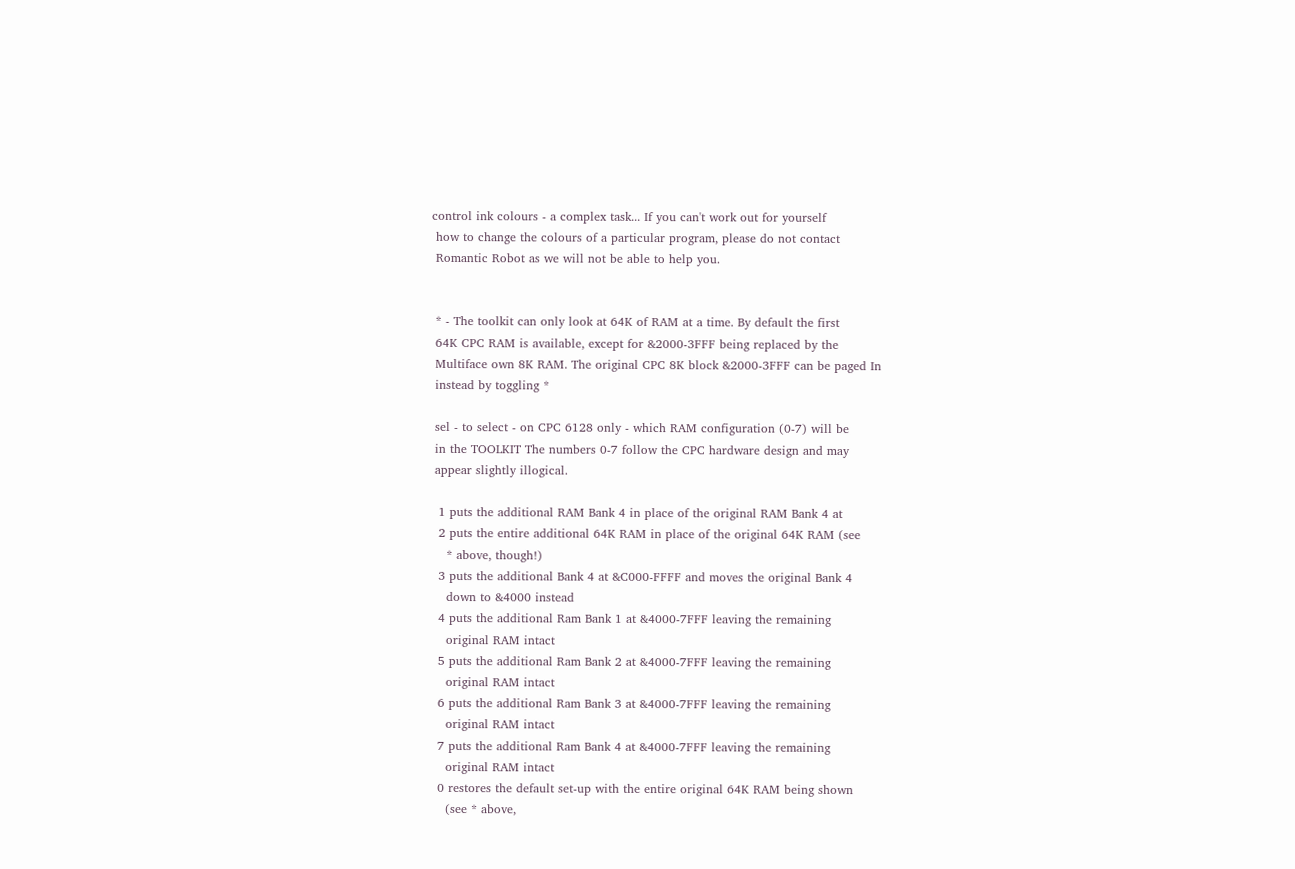control ink colours - a complex task... If you can't work out for yourself
 how to change the colours of a particular program, please do not contact
 Romantic Robot as we will not be able to help you.


 * - The toolkit can only look at 64K of RAM at a time. By default the first
 64K CPC RAM is available, except for &2000-3FFF being replaced by the
 Multiface own 8K RAM. The original CPC 8K block &2000-3FFF can be paged In
 instead by toggling *

 sel - to select - on CPC 6128 only - which RAM configuration (0-7) will be
 in the TOOLKIT The numbers 0-7 follow the CPC hardware design and may
 appear slightly illogical.

  1 puts the additional RAM Bank 4 in place of the original RAM Bank 4 at
  2 puts the entire additional 64K RAM in place of the original 64K RAM (see
    * above, though!)
  3 puts the additional Bank 4 at &C000-FFFF and moves the original Bank 4
    down to &4000 instead
  4 puts the additional Ram Bank 1 at &4000-7FFF leaving the remaining
    original RAM intact
  5 puts the additional Ram Bank 2 at &4000-7FFF leaving the remaining
    original RAM intact
  6 puts the additional Ram Bank 3 at &4000-7FFF leaving the remaining
    original RAM intact
  7 puts the additional Ram Bank 4 at &4000-7FFF leaving the remaining
    original RAM intact
  0 restores the default set-up with the entire original 64K RAM being shown
    (see * above,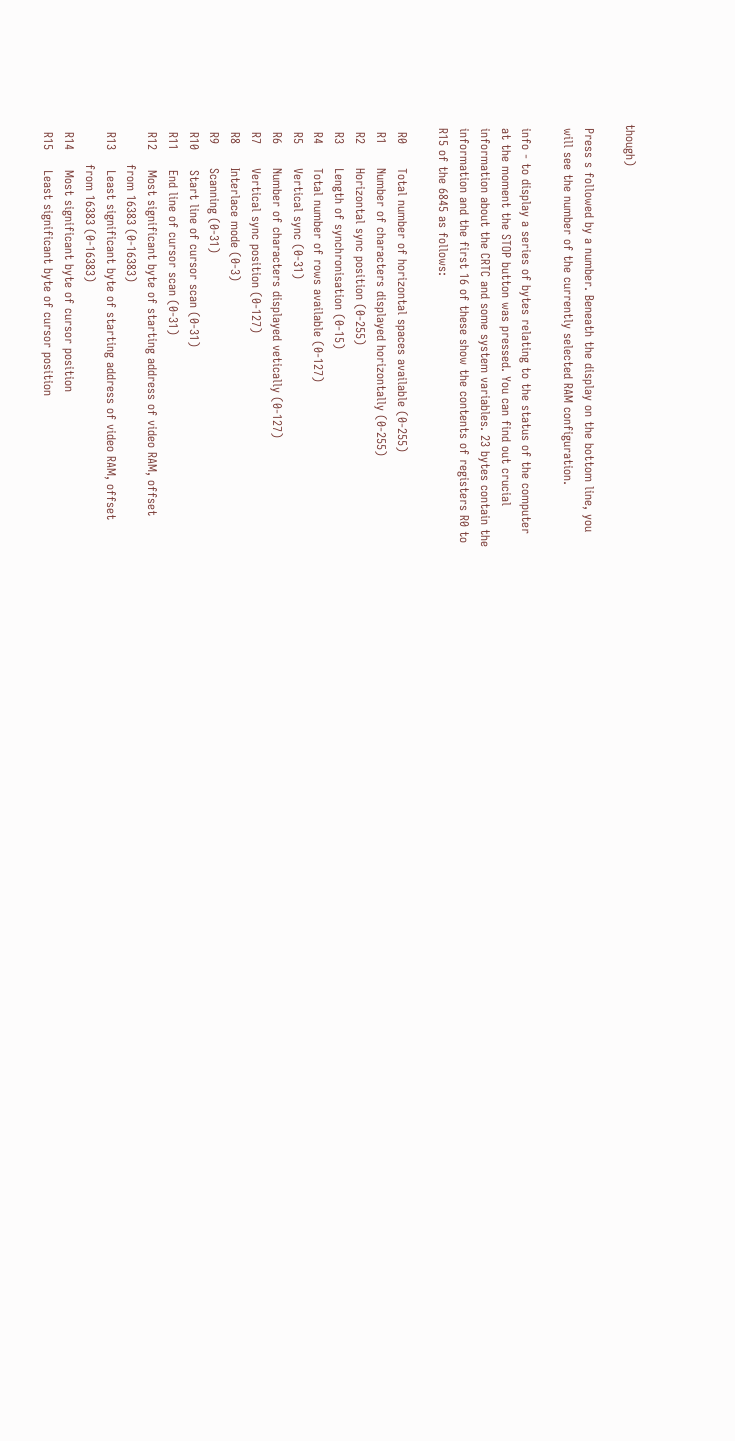though)

 Press s followed by a number. Beneath the display on the bottom line, you
 will see the number of the currently selected RAM configuration.

 info - to display a series of bytes relating to the status of the computer
 at the moment the STOP button was pressed. You can find out crucial
 information about the CRTC and some system variables. 23 bytes contain the
 information and the first 16 of these show the contents of registers R0 to
 R15 of the 6845 as follows:

  R0      Total number of horizontal spaces available (0-255)
  R1      Number of characters displayed horizontally (0-255)
  R2      Horizontal sync position (0-255)
  R3      Length of synchronisation (0-15)
  R4      Total number of rows available (0-127)
  R5      Vertical sync (0-31)
  R6      Number of characters displayed vetically (0-127)
  R7      Vertical sync position (0-127)
  R8      Interlace mode (0-3)
  R9      Scanning (0-31)
  R10     Start line of cursor scan (0-31)
  R11     End line of cursor scan (0-31)
  R12     Most significant byte of starting address of video RAM, offset
          from 16383 (0-16383)
  R13     Least significant byte of starting address of video RAM, offset
          from 16383 (0-16383)
  R14     Most significant byte of cursor position
  R15     Least significant byte of cursor position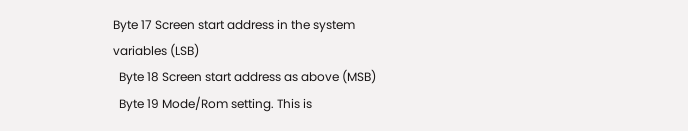Byte 17 Screen start address in the system variables (LSB)
  Byte 18 Screen start address as above (MSB)
  Byte 19 Mode/Rom setting. This is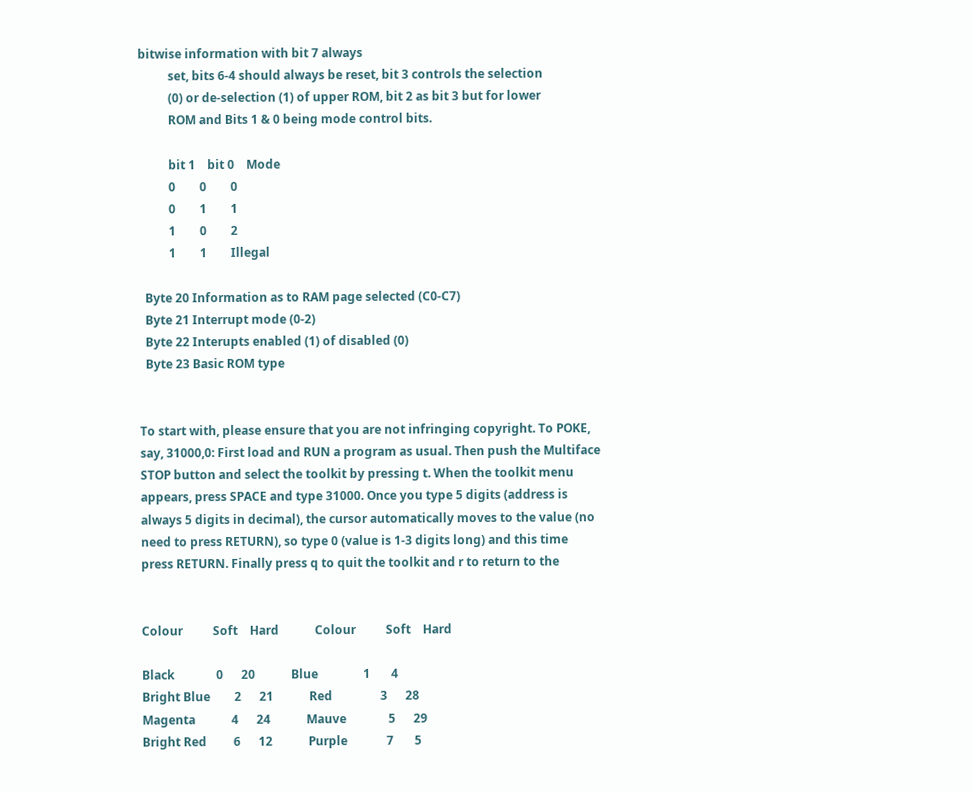bitwise information with bit 7 always
          set, bits 6-4 should always be reset, bit 3 controls the selection
          (0) or de-selection (1) of upper ROM, bit 2 as bit 3 but for lower
          ROM and Bits 1 & 0 being mode control bits.

          bit 1    bit 0    Mode
          0        0        0
          0        1        1
          1        0        2
          1        1        Illegal

  Byte 20 Information as to RAM page selected (C0-C7)
  Byte 21 Interrupt mode (0-2)
  Byte 22 Interupts enabled (1) of disabled (0)
  Byte 23 Basic ROM type


To start with, please ensure that you are not infringing copyright. To POKE,
say, 31000,0: First load and RUN a program as usual. Then push the Multiface
STOP button and select the toolkit by pressing t. When the toolkit menu
appears, press SPACE and type 31000. Once you type 5 digits (address is
always 5 digits in decimal), the cursor automatically moves to the value (no
need to press RETURN), so type 0 (value is 1-3 digits long) and this time
press RETURN. Finally press q to quit the toolkit and r to return to the


Colour          Soft    Hard            Colour          Soft    Hard

Black              0      20            Blue               1       4
Bright Blue        2      21            Red                3      28
Magenta            4      24            Mauve              5      29
Bright Red         6      12            Purple             7       5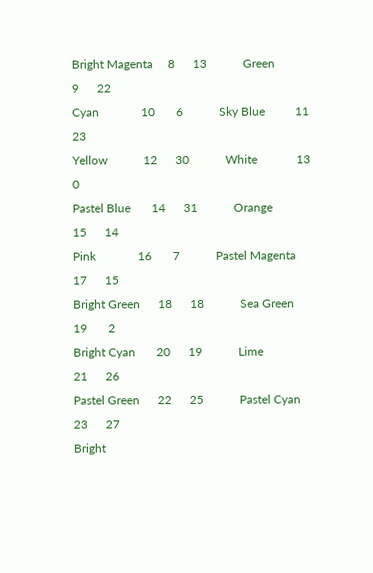Bright Magenta     8      13            Green              9      22
Cyan              10       6            Sky Blue          11      23
Yellow            12      30            White             13       0
Pastel Blue       14      31            Orange            15      14
Pink              16       7            Pastel Magenta    17      15
Bright Green      18      18            Sea Green         19       2
Bright Cyan       20      19            Lime              21      26
Pastel Green      22      25            Pastel Cyan       23      27
Bright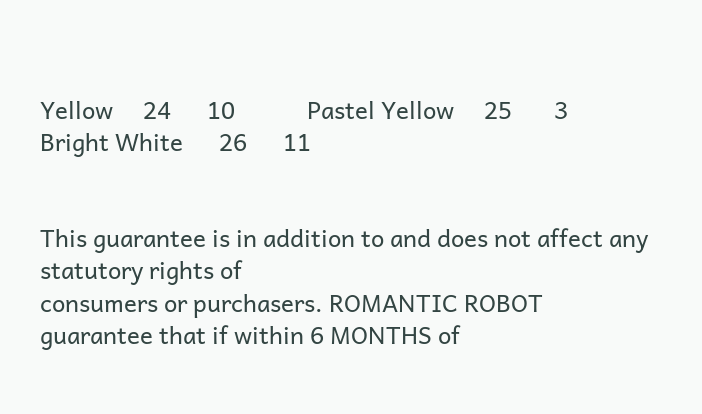Yellow     24      10            Pastel Yellow     25       3
Bright White      26      11


This guarantee is in addition to and does not affect any statutory rights of
consumers or purchasers. ROMANTIC ROBOT guarantee that if within 6 MONTHS of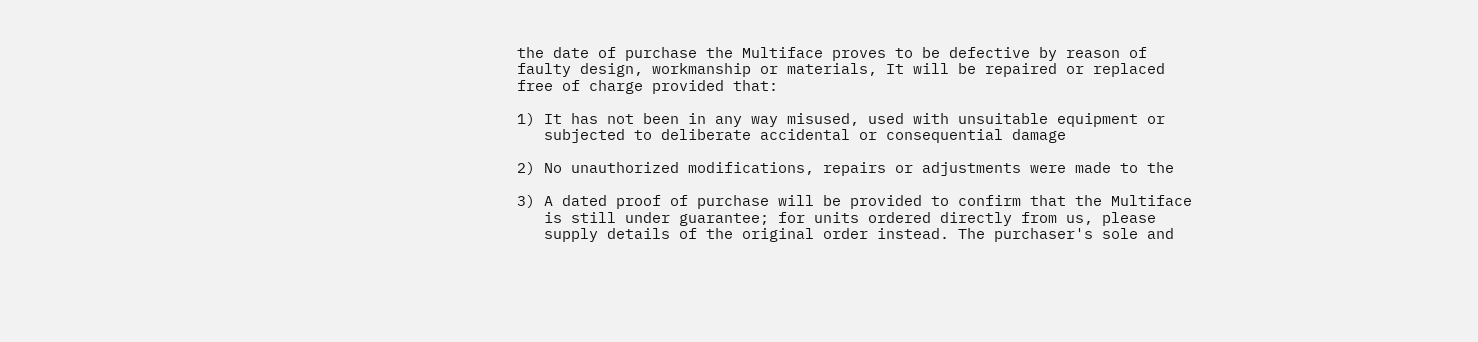the date of purchase the Multiface proves to be defective by reason of
faulty design, workmanship or materials, It will be repaired or replaced
free of charge provided that:

1) It has not been in any way misused, used with unsuitable equipment or
   subjected to deliberate accidental or consequential damage

2) No unauthorized modifications, repairs or adjustments were made to the

3) A dated proof of purchase will be provided to confirm that the Multiface
   is still under guarantee; for units ordered directly from us, please
   supply details of the original order instead. The purchaser's sole and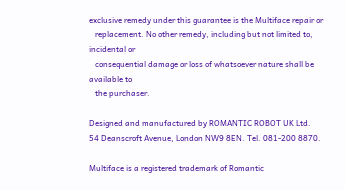exclusive remedy under this guarantee is the Multiface repair or
   replacement. No other remedy, including but not limited to, incidental or
   consequential damage or loss of whatsoever nature shall be available to
   the purchaser.

Designed and manufactured by ROMANTIC ROBOT UK Ltd.
54 Deanscroft Avenue, London NW9 8EN. Tel. 081-200 8870.

Multiface is a registered trademark of Romantic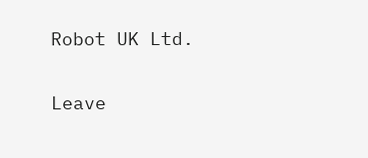Robot UK Ltd.

Leave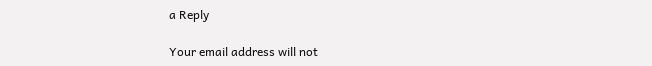a Reply

Your email address will not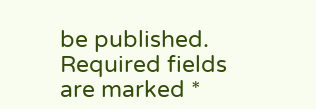be published. Required fields are marked *